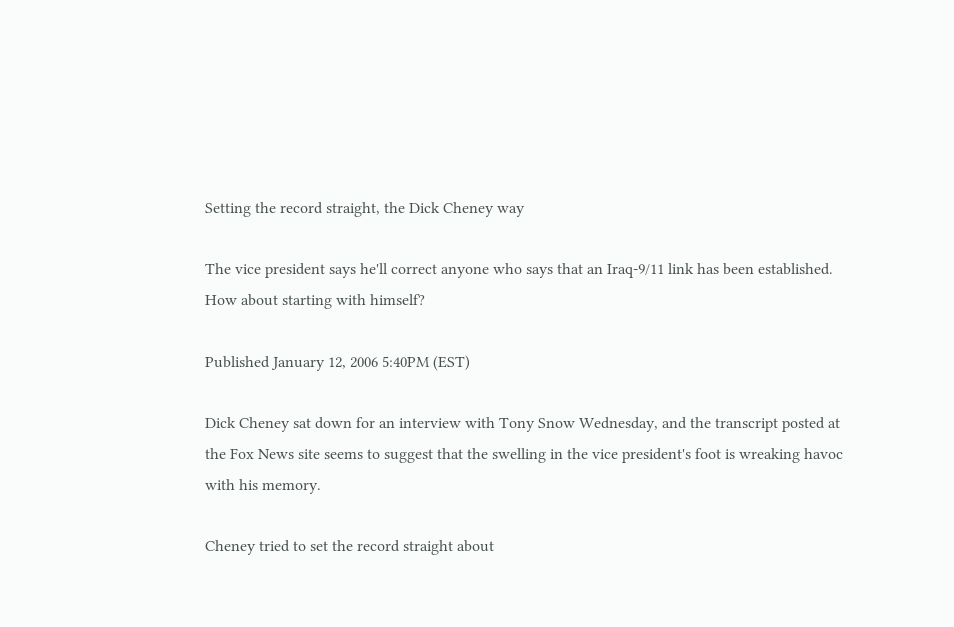Setting the record straight, the Dick Cheney way

The vice president says he'll correct anyone who says that an Iraq-9/11 link has been established. How about starting with himself?

Published January 12, 2006 5:40PM (EST)

Dick Cheney sat down for an interview with Tony Snow Wednesday, and the transcript posted at the Fox News site seems to suggest that the swelling in the vice president's foot is wreaking havoc with his memory.

Cheney tried to set the record straight about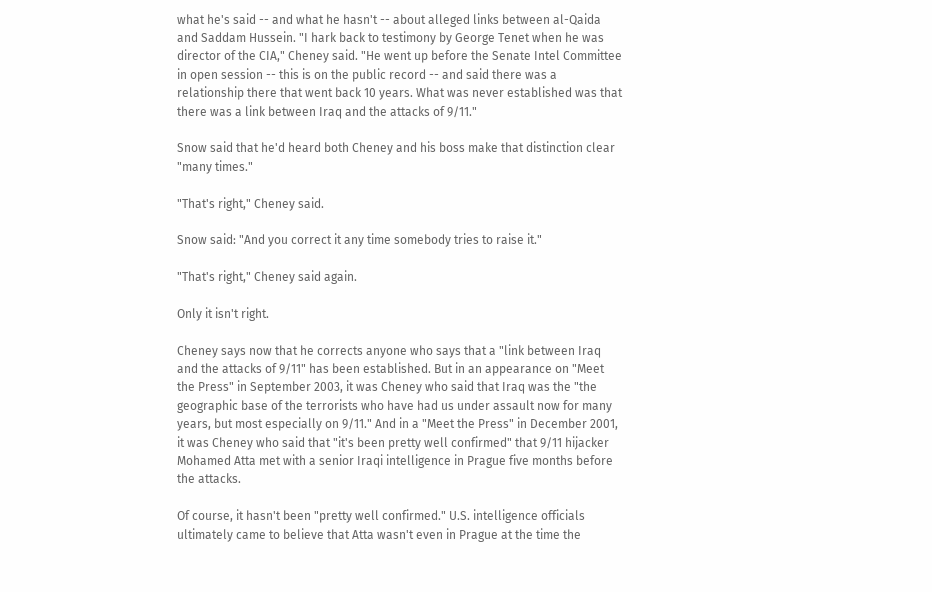what he's said -- and what he hasn't -- about alleged links between al-Qaida and Saddam Hussein. "I hark back to testimony by George Tenet when he was director of the CIA," Cheney said. "He went up before the Senate Intel Committee in open session -- this is on the public record -- and said there was a relationship there that went back 10 years. What was never established was that there was a link between Iraq and the attacks of 9/11."

Snow said that he'd heard both Cheney and his boss make that distinction clear "many times."

"That's right," Cheney said.

Snow said: "And you correct it any time somebody tries to raise it."

"That's right," Cheney said again.

Only it isn't right.

Cheney says now that he corrects anyone who says that a "link between Iraq and the attacks of 9/11" has been established. But in an appearance on "Meet the Press" in September 2003, it was Cheney who said that Iraq was the "the geographic base of the terrorists who have had us under assault now for many years, but most especially on 9/11." And in a "Meet the Press" in December 2001, it was Cheney who said that "it's been pretty well confirmed" that 9/11 hijacker Mohamed Atta met with a senior Iraqi intelligence in Prague five months before the attacks.

Of course, it hasn't been "pretty well confirmed." U.S. intelligence officials ultimately came to believe that Atta wasn't even in Prague at the time the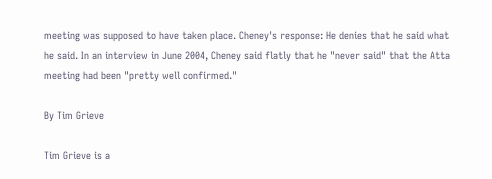meeting was supposed to have taken place. Cheney's response: He denies that he said what he said. In an interview in June 2004, Cheney said flatly that he "never said" that the Atta meeting had been "pretty well confirmed."

By Tim Grieve

Tim Grieve is a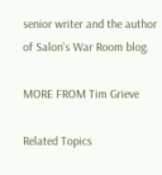senior writer and the author of Salon's War Room blog.

MORE FROM Tim Grieve

Related Topics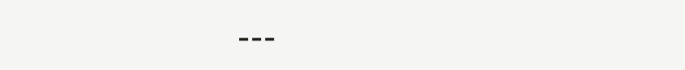---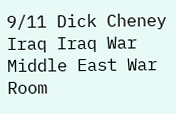9/11 Dick Cheney Iraq Iraq War Middle East War Room